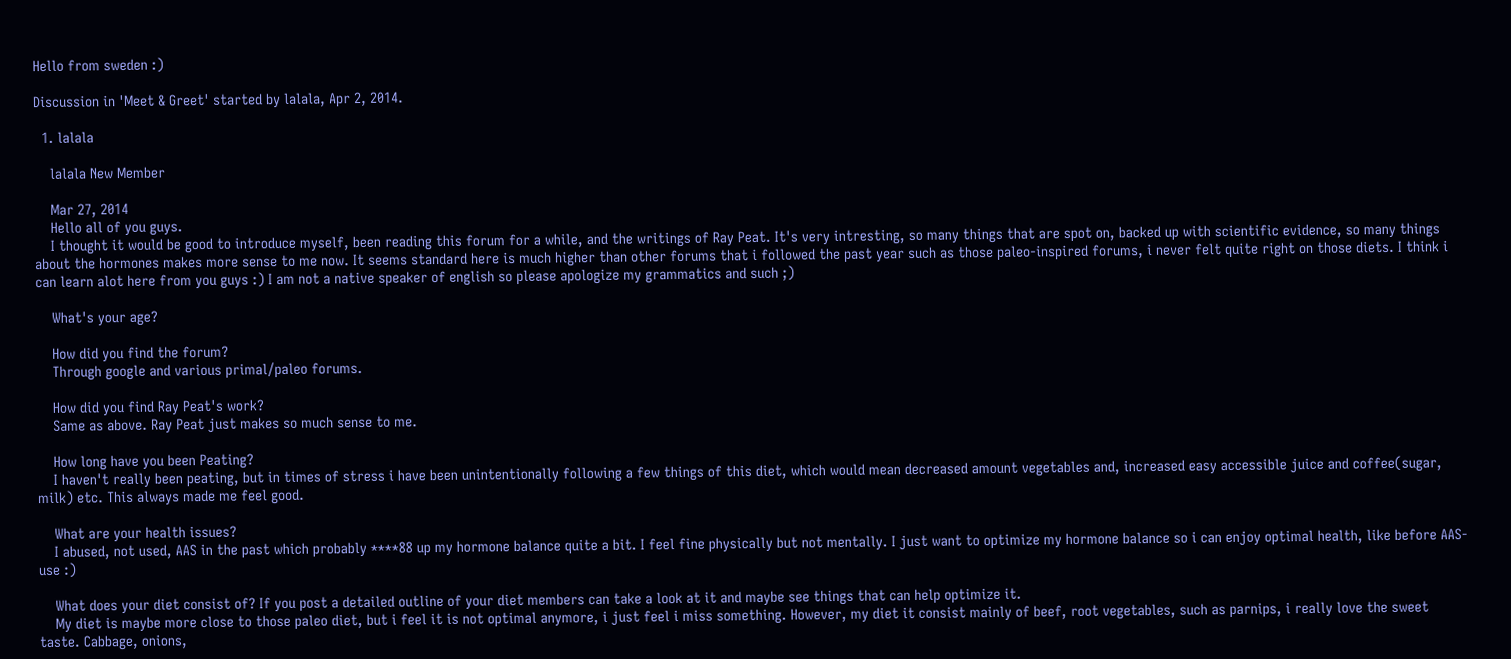Hello from sweden :)

Discussion in 'Meet & Greet' started by lalala, Apr 2, 2014.

  1. lalala

    lalala New Member

    Mar 27, 2014
    Hello all of you guys.
    I thought it would be good to introduce myself, been reading this forum for a while, and the writings of Ray Peat. It's very intresting, so many things that are spot on, backed up with scientific evidence, so many things about the hormones makes more sense to me now. It seems standard here is much higher than other forums that i followed the past year such as those paleo-inspired forums, i never felt quite right on those diets. I think i can learn alot here from you guys :) I am not a native speaker of english so please apologize my grammatics and such ;)

    What's your age?

    How did you find the forum?
    Through google and various primal/paleo forums.

    How did you find Ray Peat's work?
    Same as above. Ray Peat just makes so much sense to me.

    How long have you been Peating?
    I haven't really been peating, but in times of stress i have been unintentionally following a few things of this diet, which would mean decreased amount vegetables and, increased easy accessible juice and coffee(sugar, milk) etc. This always made me feel good.

    What are your health issues?
    I abused, not used, AAS in the past which probably ****88 up my hormone balance quite a bit. I feel fine physically but not mentally. I just want to optimize my hormone balance so i can enjoy optimal health, like before AAS-use :)

    What does your diet consist of? If you post a detailed outline of your diet members can take a look at it and maybe see things that can help optimize it.
    My diet is maybe more close to those paleo diet, but i feel it is not optimal anymore, i just feel i miss something. However, my diet it consist mainly of beef, root vegetables, such as parnips, i really love the sweet taste. Cabbage, onions,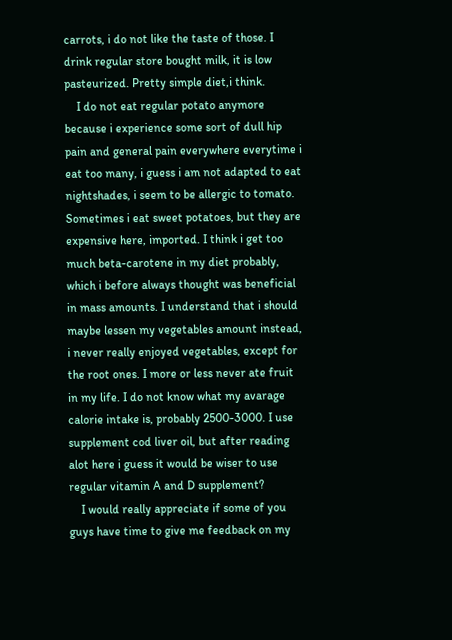carrots, i do not like the taste of those. I drink regular store bought milk, it is low pasteurized. Pretty simple diet,i think.
    I do not eat regular potato anymore because i experience some sort of dull hip pain and general pain everywhere everytime i eat too many, i guess i am not adapted to eat nightshades, i seem to be allergic to tomato. Sometimes i eat sweet potatoes, but they are expensive here, imported. I think i get too much beta-carotene in my diet probably, which i before always thought was beneficial in mass amounts. I understand that i should maybe lessen my vegetables amount instead, i never really enjoyed vegetables, except for the root ones. I more or less never ate fruit in my life. I do not know what my avarage calorie intake is, probably 2500-3000. I use supplement cod liver oil, but after reading alot here i guess it would be wiser to use regular vitamin A and D supplement?
    I would really appreciate if some of you guys have time to give me feedback on my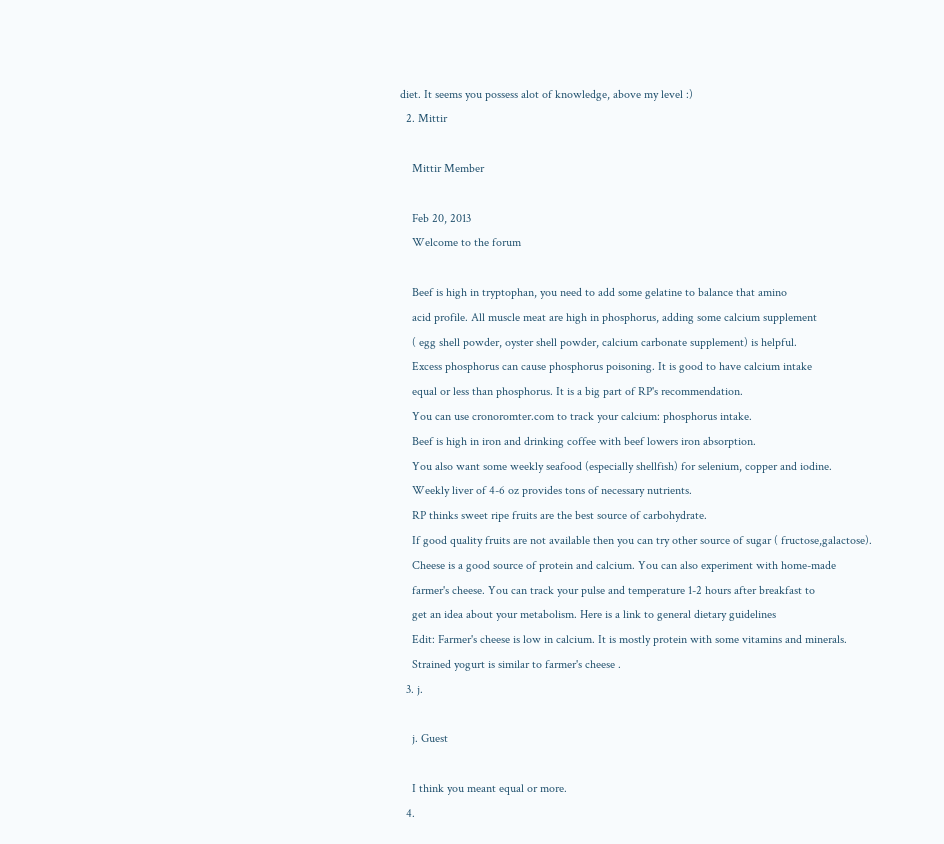diet. It seems you possess alot of knowledge, above my level :)
  2. Mittir

    Mittir Member

    Feb 20, 2013
    Welcome to the forum

    Beef is high in tryptophan, you need to add some gelatine to balance that amino
    acid profile. All muscle meat are high in phosphorus, adding some calcium supplement
    ( egg shell powder, oyster shell powder, calcium carbonate supplement) is helpful.
    Excess phosphorus can cause phosphorus poisoning. It is good to have calcium intake
    equal or less than phosphorus. It is a big part of RP's recommendation.
    You can use cronoromter.com to track your calcium: phosphorus intake.
    Beef is high in iron and drinking coffee with beef lowers iron absorption.
    You also want some weekly seafood (especially shellfish) for selenium, copper and iodine.
    Weekly liver of 4-6 oz provides tons of necessary nutrients.
    RP thinks sweet ripe fruits are the best source of carbohydrate.
    If good quality fruits are not available then you can try other source of sugar ( fructose,galactose).
    Cheese is a good source of protein and calcium. You can also experiment with home-made
    farmer's cheese. You can track your pulse and temperature 1-2 hours after breakfast to
    get an idea about your metabolism. Here is a link to general dietary guidelines
    Edit: Farmer's cheese is low in calcium. It is mostly protein with some vitamins and minerals.
    Strained yogurt is similar to farmer's cheese .
  3. j.

    j. Guest

    I think you meant equal or more.
  4.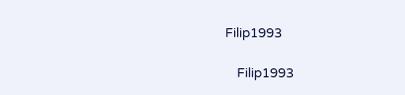Filip1993

    Filip1993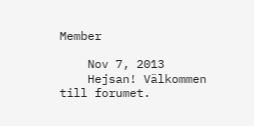Member

    Nov 7, 2013
    Hejsan! Välkommen till forumet.